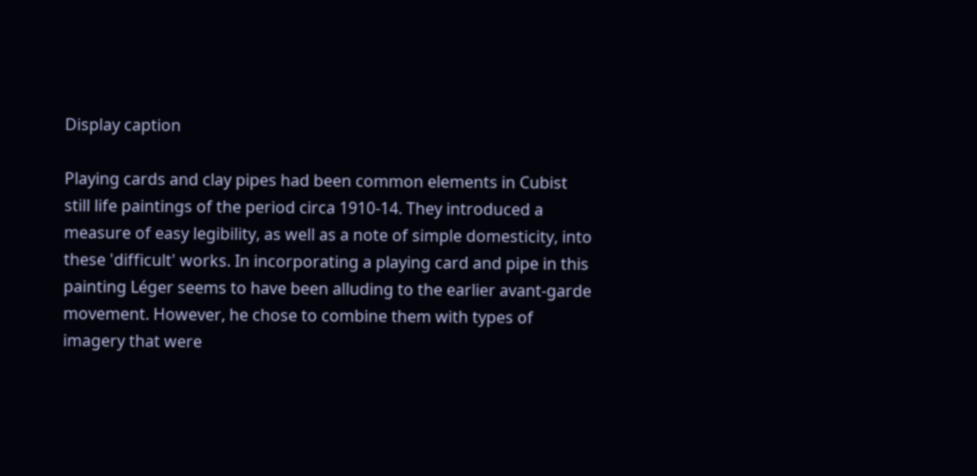Display caption

Playing cards and clay pipes had been common elements in Cubist still life paintings of the period circa 1910-14. They introduced a measure of easy legibility, as well as a note of simple domesticity, into these 'difficult' works. In incorporating a playing card and pipe in this painting Léger seems to have been alluding to the earlier avant-garde movement. However, he chose to combine them with types of imagery that were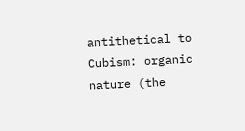antithetical to Cubism: organic nature (the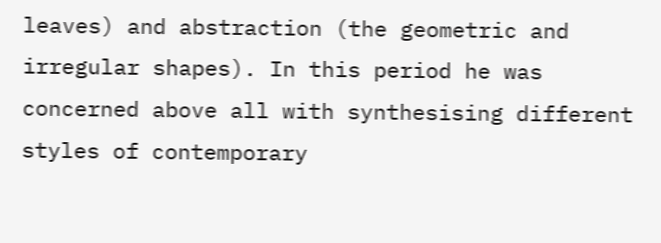leaves) and abstraction (the geometric and irregular shapes). In this period he was concerned above all with synthesising different styles of contemporary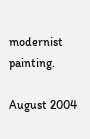modernist painting.

August 2004